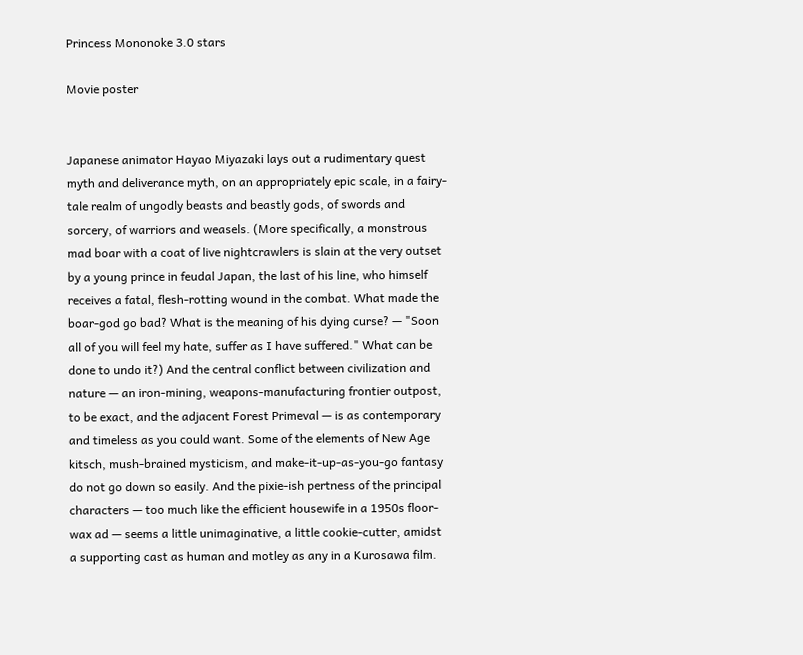Princess Mononoke 3.0 stars

Movie poster


Japanese animator Hayao Miyazaki lays out a rudimentary quest myth and deliverance myth, on an appropriately epic scale, in a fairy-tale realm of ungodly beasts and beastly gods, of swords and sorcery, of warriors and weasels. (More specifically, a monstrous mad boar with a coat of live nightcrawlers is slain at the very outset by a young prince in feudal Japan, the last of his line, who himself receives a fatal, flesh-rotting wound in the combat. What made the boar-god go bad? What is the meaning of his dying curse? — "Soon all of you will feel my hate, suffer as I have suffered." What can be done to undo it?) And the central conflict between civilization and nature — an iron-mining, weapons-manufacturing frontier outpost, to be exact, and the adjacent Forest Primeval — is as contemporary and timeless as you could want. Some of the elements of New Age kitsch, mush-brained mysticism, and make-it-up-as-you-go fantasy do not go down so easily. And the pixie-ish pertness of the principal characters — too much like the efficient housewife in a 1950s floor-wax ad — seems a little unimaginative, a little cookie-cutter, amidst a supporting cast as human and motley as any in a Kurosawa film.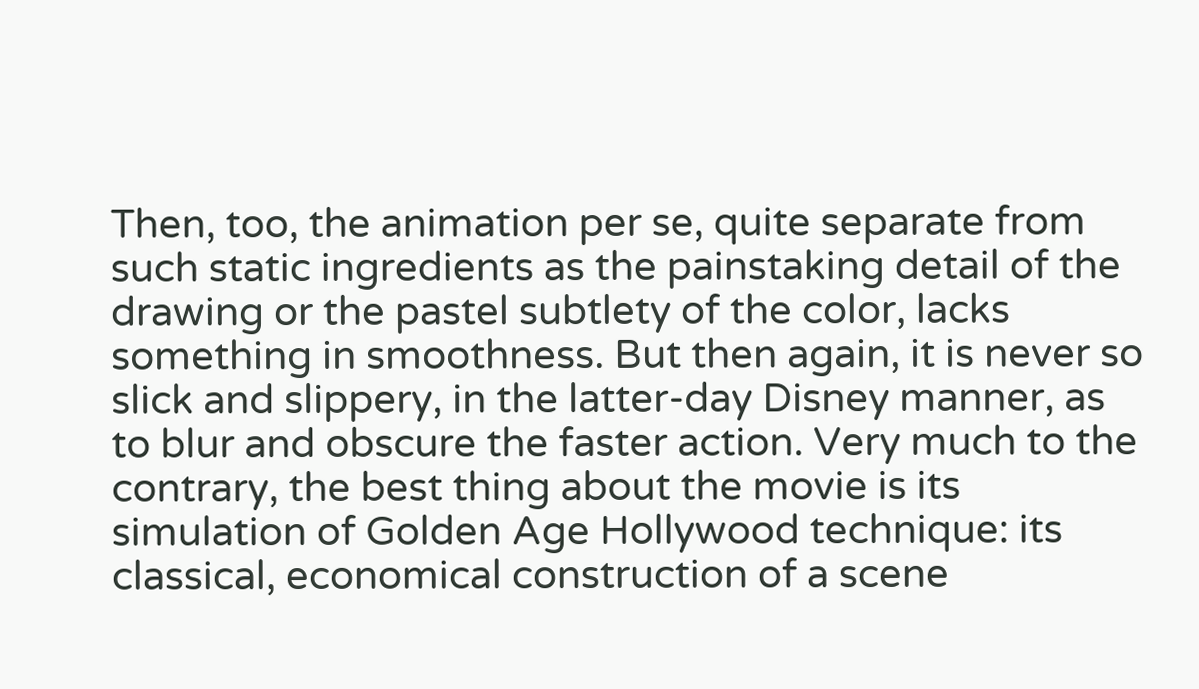Then, too, the animation per se, quite separate from such static ingredients as the painstaking detail of the drawing or the pastel subtlety of the color, lacks something in smoothness. But then again, it is never so slick and slippery, in the latter-day Disney manner, as to blur and obscure the faster action. Very much to the contrary, the best thing about the movie is its simulation of Golden Age Hollywood technique: its classical, economical construction of a scene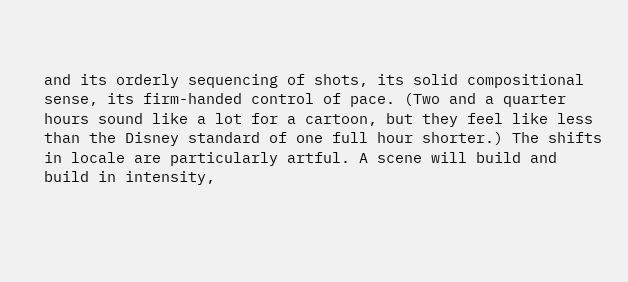and its orderly sequencing of shots, its solid compositional sense, its firm-handed control of pace. (Two and a quarter hours sound like a lot for a cartoon, but they feel like less than the Disney standard of one full hour shorter.) The shifts in locale are particularly artful. A scene will build and build in intensity,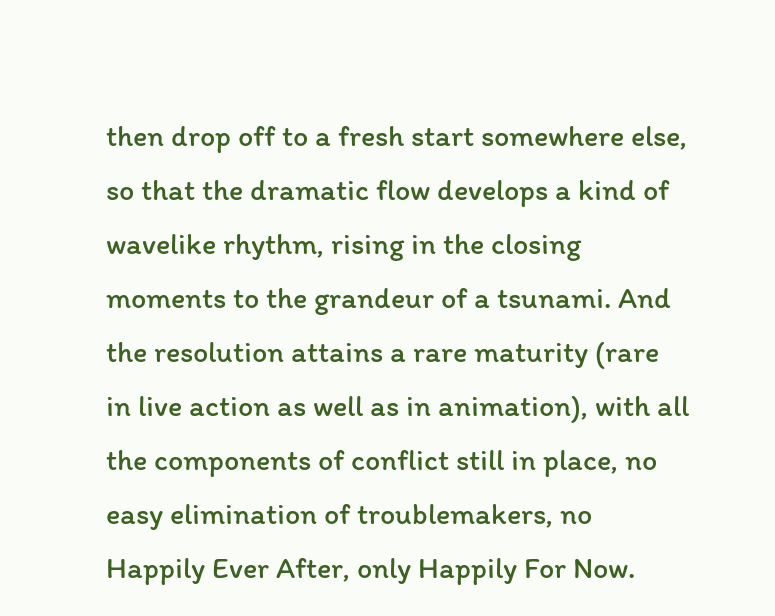then drop off to a fresh start somewhere else, so that the dramatic flow develops a kind of wavelike rhythm, rising in the closing moments to the grandeur of a tsunami. And the resolution attains a rare maturity (rare in live action as well as in animation), with all the components of conflict still in place, no easy elimination of troublemakers, no Happily Ever After, only Happily For Now.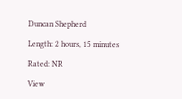Duncan Shepherd

Length: 2 hours, 15 minutes

Rated: NR

View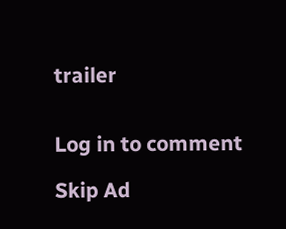trailer


Log in to comment

Skip Ad